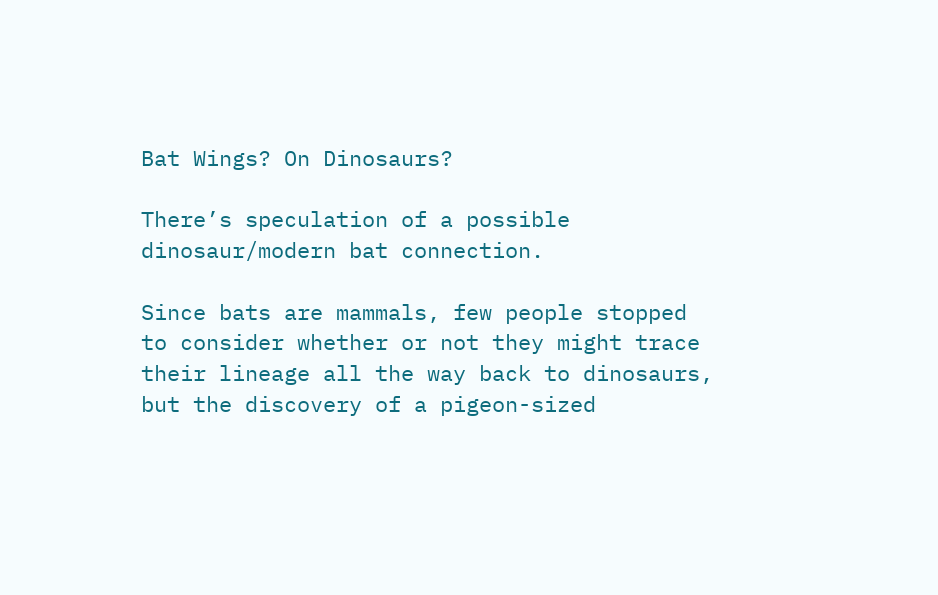Bat Wings? On Dinosaurs?

There’s speculation of a possible dinosaur/modern bat connection.

Since bats are mammals, few people stopped to consider whether or not they might trace their lineage all the way back to dinosaurs, but the discovery of a pigeon-sized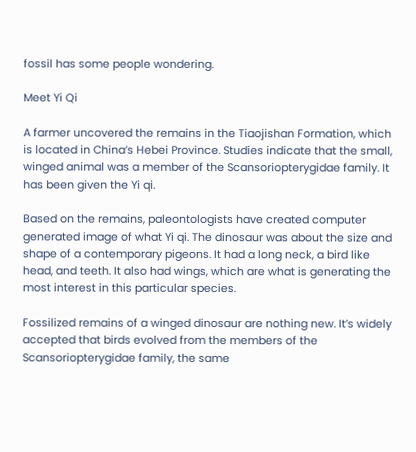fossil has some people wondering.

Meet Yi Qi

A farmer uncovered the remains in the Tiaojishan Formation, which is located in China’s Hebei Province. Studies indicate that the small, winged animal was a member of the Scansoriopterygidae family. It has been given the Yi qi.

Based on the remains, paleontologists have created computer generated image of what Yi qi. The dinosaur was about the size and shape of a contemporary pigeons. It had a long neck, a bird like head, and teeth. It also had wings, which are what is generating the most interest in this particular species.

Fossilized remains of a winged dinosaur are nothing new. It’s widely accepted that birds evolved from the members of the Scansoriopterygidae family, the same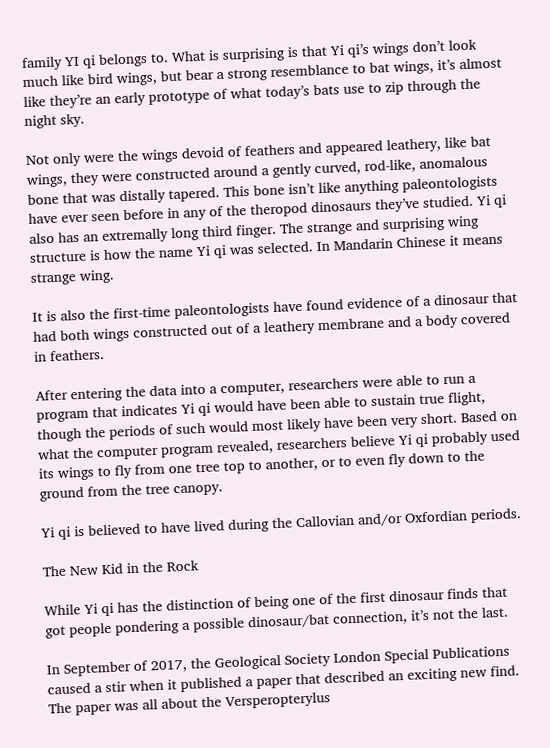family YI qi belongs to. What is surprising is that Yi qi’s wings don’t look much like bird wings, but bear a strong resemblance to bat wings, it’s almost like they’re an early prototype of what today’s bats use to zip through the night sky.

Not only were the wings devoid of feathers and appeared leathery, like bat wings, they were constructed around a gently curved, rod-like, anomalous bone that was distally tapered. This bone isn’t like anything paleontologists have ever seen before in any of the theropod dinosaurs they’ve studied. Yi qi also has an extremally long third finger. The strange and surprising wing structure is how the name Yi qi was selected. In Mandarin Chinese it means strange wing.

It is also the first-time paleontologists have found evidence of a dinosaur that had both wings constructed out of a leathery membrane and a body covered in feathers.

After entering the data into a computer, researchers were able to run a program that indicates Yi qi would have been able to sustain true flight, though the periods of such would most likely have been very short. Based on what the computer program revealed, researchers believe Yi qi probably used its wings to fly from one tree top to another, or to even fly down to the ground from the tree canopy.

Yi qi is believed to have lived during the Callovian and/or Oxfordian periods.

The New Kid in the Rock

While Yi qi has the distinction of being one of the first dinosaur finds that got people pondering a possible dinosaur/bat connection, it’s not the last.

In September of 2017, the Geological Society London Special Publications caused a stir when it published a paper that described an exciting new find. The paper was all about the Versperopterylus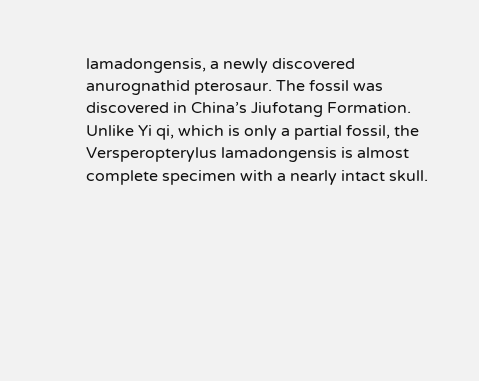lamadongensis, a newly discovered anurognathid pterosaur. The fossil was discovered in China’s Jiufotang Formation. Unlike Yi qi, which is only a partial fossil, the Versperopterylus lamadongensis is almost complete specimen with a nearly intact skull.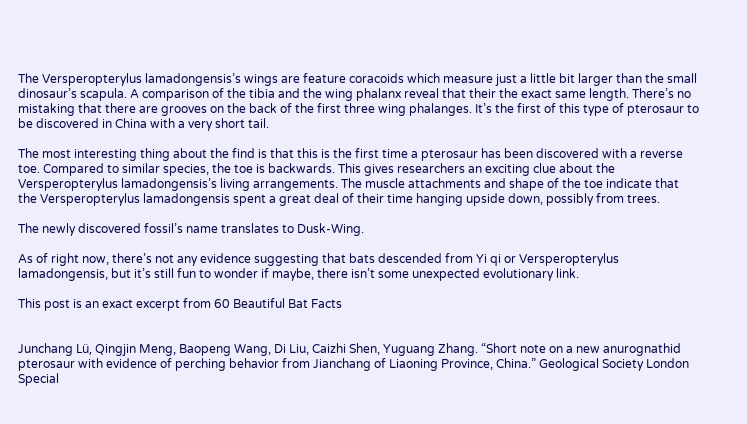The Versperopterylus lamadongensis’s wings are feature coracoids which measure just a little bit larger than the small dinosaur’s scapula. A comparison of the tibia and the wing phalanx reveal that their the exact same length. There’s no mistaking that there are grooves on the back of the first three wing phalanges. It’s the first of this type of pterosaur to be discovered in China with a very short tail.

The most interesting thing about the find is that this is the first time a pterosaur has been discovered with a reverse toe. Compared to similar species, the toe is backwards. This gives researchers an exciting clue about the Versperopterylus lamadongensis’s living arrangements. The muscle attachments and shape of the toe indicate that the Versperopterylus lamadongensis spent a great deal of their time hanging upside down, possibly from trees.

The newly discovered fossil’s name translates to Dusk-Wing.

As of right now, there’s not any evidence suggesting that bats descended from Yi qi or Versperopterylus lamadongensis, but it’s still fun to wonder if maybe, there isn’t some unexpected evolutionary link.

This post is an exact excerpt from 60 Beautiful Bat Facts


Junchang Lü, Qingjin Meng, Baopeng Wang, Di Liu, Caizhi Shen, Yuguang Zhang. “Short note on a new anurognathid pterosaur with evidence of perching behavior from Jianchang of Liaoning Province, China.” Geological Society London Special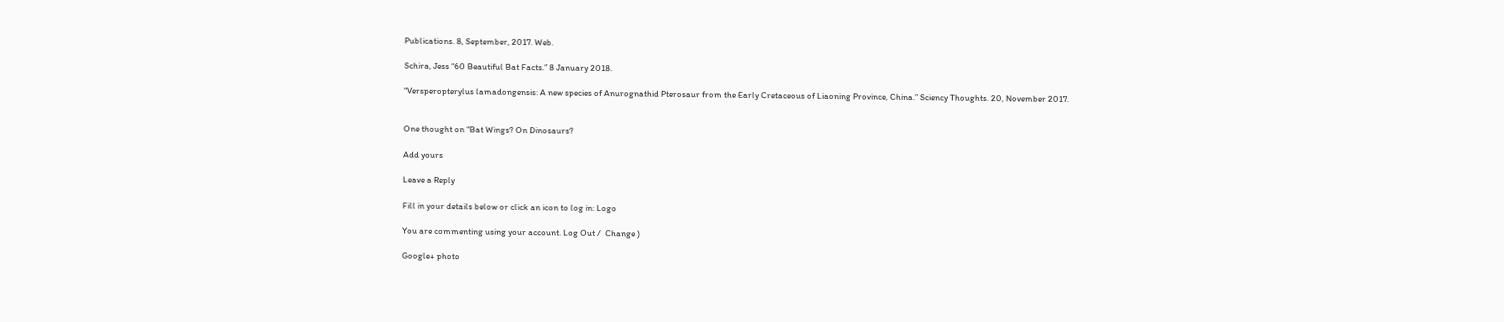Publications. 8, September, 2017. Web.

Schira, Jess “60 Beautiful Bat Facts.” 8 January 2018.

“Versperopterylus lamadongensis: A new species of Anurognathid Pterosaur from the Early Cretaceous of Liaoning Province, China.” Sciency Thoughts. 20, November 2017.


One thought on “Bat Wings? On Dinosaurs?

Add yours

Leave a Reply

Fill in your details below or click an icon to log in: Logo

You are commenting using your account. Log Out /  Change )

Google+ photo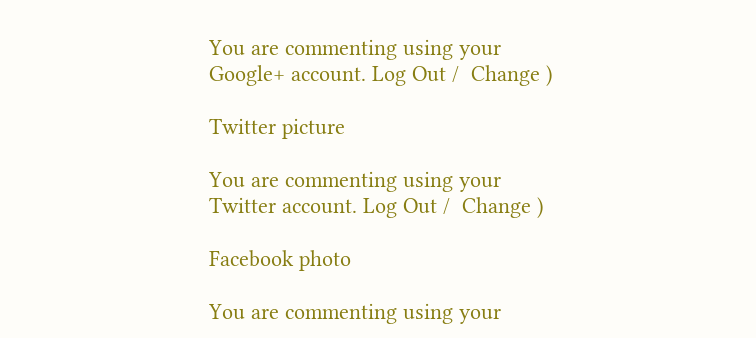You are commenting using your Google+ account. Log Out /  Change )

Twitter picture

You are commenting using your Twitter account. Log Out /  Change )

Facebook photo

You are commenting using your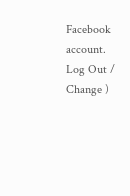Facebook account. Log Out /  Change )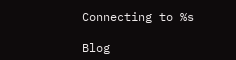Connecting to %s

Blog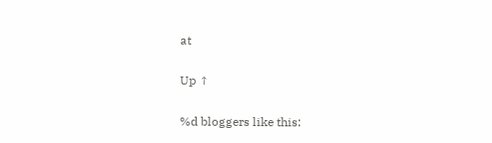at

Up ↑

%d bloggers like this: